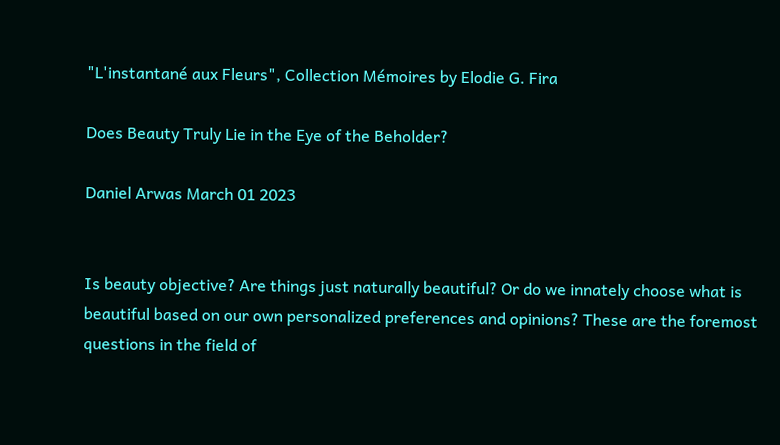"L'instantané aux Fleurs", Collection Mémoires by Elodie G. Fira

Does Beauty Truly Lie in the Eye of the Beholder?

Daniel Arwas March 01 2023


Is beauty objective? Are things just naturally beautiful? Or do we innately choose what is beautiful based on our own personalized preferences and opinions? These are the foremost questions in the field of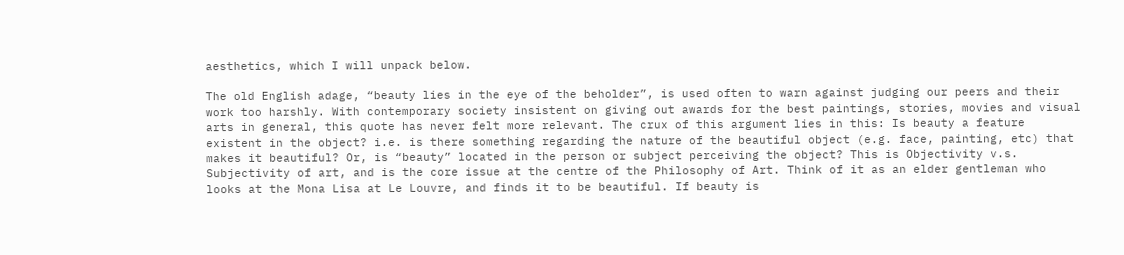aesthetics, which I will unpack below.

The old English adage, “beauty lies in the eye of the beholder”, is used often to warn against judging our peers and their work too harshly. With contemporary society insistent on giving out awards for the best paintings, stories, movies and visual arts in general, this quote has never felt more relevant. The crux of this argument lies in this: Is beauty a feature existent in the object? i.e. is there something regarding the nature of the beautiful object (e.g. face, painting, etc) that makes it beautiful? Or, is “beauty” located in the person or subject perceiving the object? This is Objectivity v.s. Subjectivity of art, and is the core issue at the centre of the Philosophy of Art. Think of it as an elder gentleman who looks at the Mona Lisa at Le Louvre, and finds it to be beautiful. If beauty is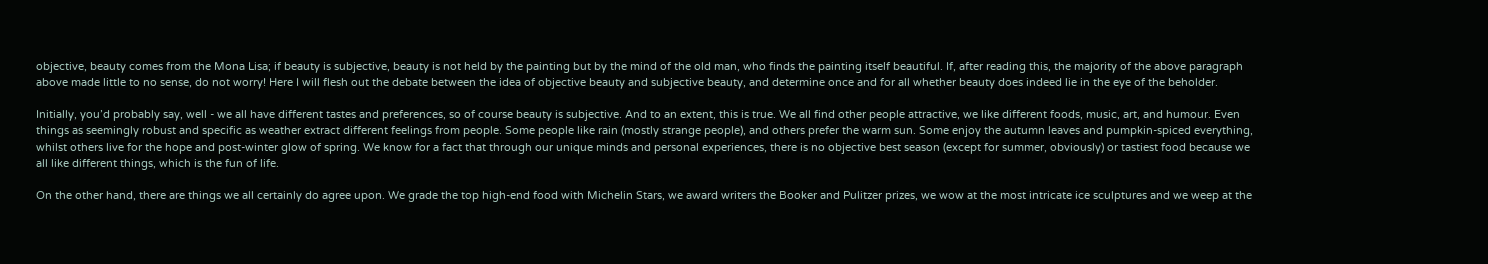objective, beauty comes from the Mona Lisa; if beauty is subjective, beauty is not held by the painting but by the mind of the old man, who finds the painting itself beautiful. If, after reading this, the majority of the above paragraph above made little to no sense, do not worry! Here I will flesh out the debate between the idea of objective beauty and subjective beauty, and determine once and for all whether beauty does indeed lie in the eye of the beholder.

Initially, you’d probably say, well - we all have different tastes and preferences, so of course beauty is subjective. And to an extent, this is true. We all find other people attractive, we like different foods, music, art, and humour. Even things as seemingly robust and specific as weather extract different feelings from people. Some people like rain (mostly strange people), and others prefer the warm sun. Some enjoy the autumn leaves and pumpkin-spiced everything, whilst others live for the hope and post-winter glow of spring. We know for a fact that through our unique minds and personal experiences, there is no objective best season (except for summer, obviously) or tastiest food because we all like different things, which is the fun of life.

On the other hand, there are things we all certainly do agree upon. We grade the top high-end food with Michelin Stars, we award writers the Booker and Pulitzer prizes, we wow at the most intricate ice sculptures and we weep at the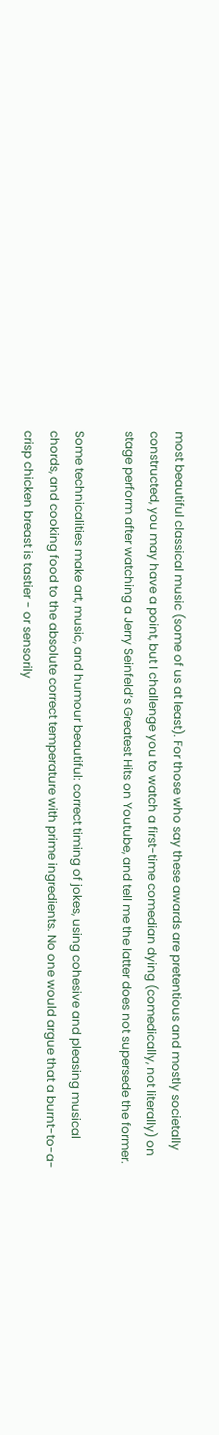most beautiful classical music (some of us at least). For those who say these awards are pretentious and mostly societally constructed, you may have a point, but I challenge you to watch a first-time comedian dying (comedically, not literally) on stage perform after watching a Jerry Seinfeld’s Greatest Hits on Youtube, and tell me the latter does not supersede the former.

Some technicalities make art, music, and humour beautiful: correct timing of jokes, using cohesive and pleasing musical chords, and cooking food to the absolute correct temperature with prime ingredients. No one would argue that a burnt-to-a-crisp chicken breast is tastier - or sensorily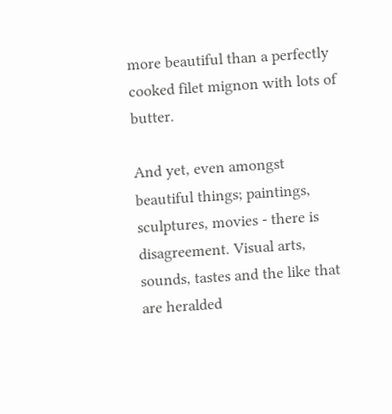more beautiful than a perfectly cooked filet mignon with lots of butter.

And yet, even amongst beautiful things; paintings, sculptures, movies - there is disagreement. Visual arts, sounds, tastes and the like that are heralded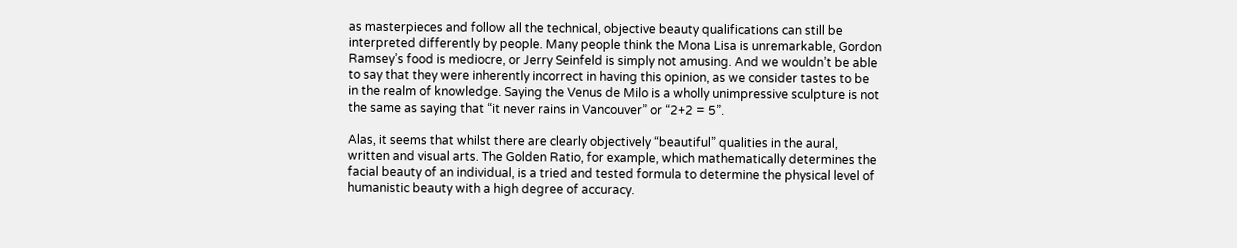as masterpieces and follow all the technical, objective beauty qualifications can still be interpreted differently by people. Many people think the Mona Lisa is unremarkable, Gordon Ramsey’s food is mediocre, or Jerry Seinfeld is simply not amusing. And we wouldn’t be able to say that they were inherently incorrect in having this opinion, as we consider tastes to be in the realm of knowledge. Saying the Venus de Milo is a wholly unimpressive sculpture is not the same as saying that “it never rains in Vancouver” or “2+2 = 5”.

Alas, it seems that whilst there are clearly objectively “beautiful” qualities in the aural, written and visual arts. The Golden Ratio, for example, which mathematically determines the facial beauty of an individual, is a tried and tested formula to determine the physical level of humanistic beauty with a high degree of accuracy.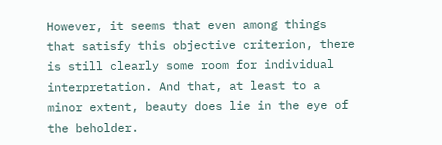However, it seems that even among things that satisfy this objective criterion, there is still clearly some room for individual interpretation. And that, at least to a minor extent, beauty does lie in the eye of the beholder.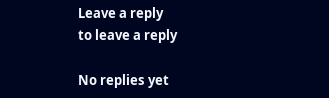Leave a reply
to leave a reply

No replies yet